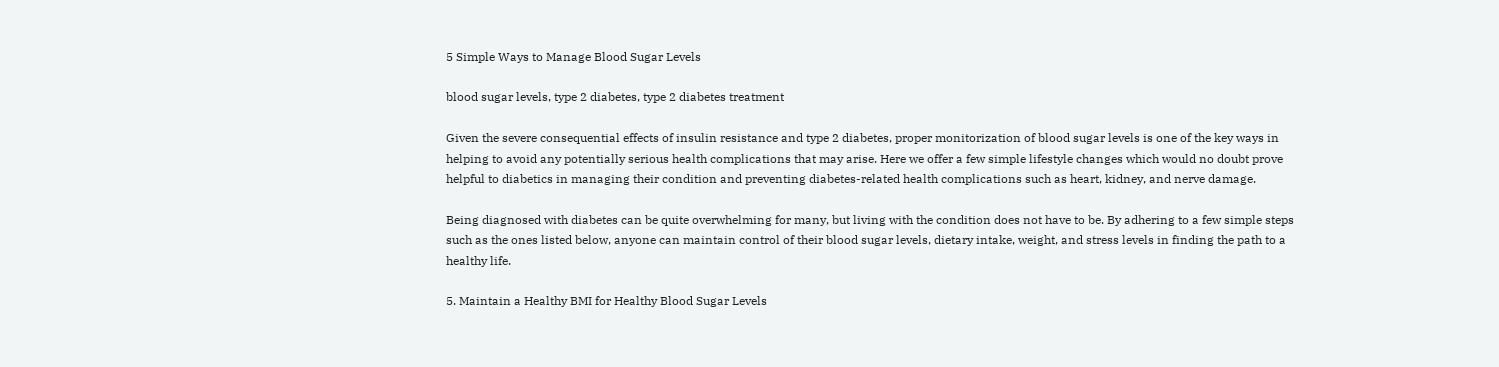5 Simple Ways to Manage Blood Sugar Levels

blood sugar levels, type 2 diabetes, type 2 diabetes treatment

Given the severe consequential effects of insulin resistance and type 2 diabetes, proper monitorization of blood sugar levels is one of the key ways in helping to avoid any potentially serious health complications that may arise. Here we offer a few simple lifestyle changes which would no doubt prove helpful to diabetics in managing their condition and preventing diabetes-related health complications such as heart, kidney, and nerve damage.

Being diagnosed with diabetes can be quite overwhelming for many, but living with the condition does not have to be. By adhering to a few simple steps such as the ones listed below, anyone can maintain control of their blood sugar levels, dietary intake, weight, and stress levels in finding the path to a healthy life.

5. Maintain a Healthy BMI for Healthy Blood Sugar Levels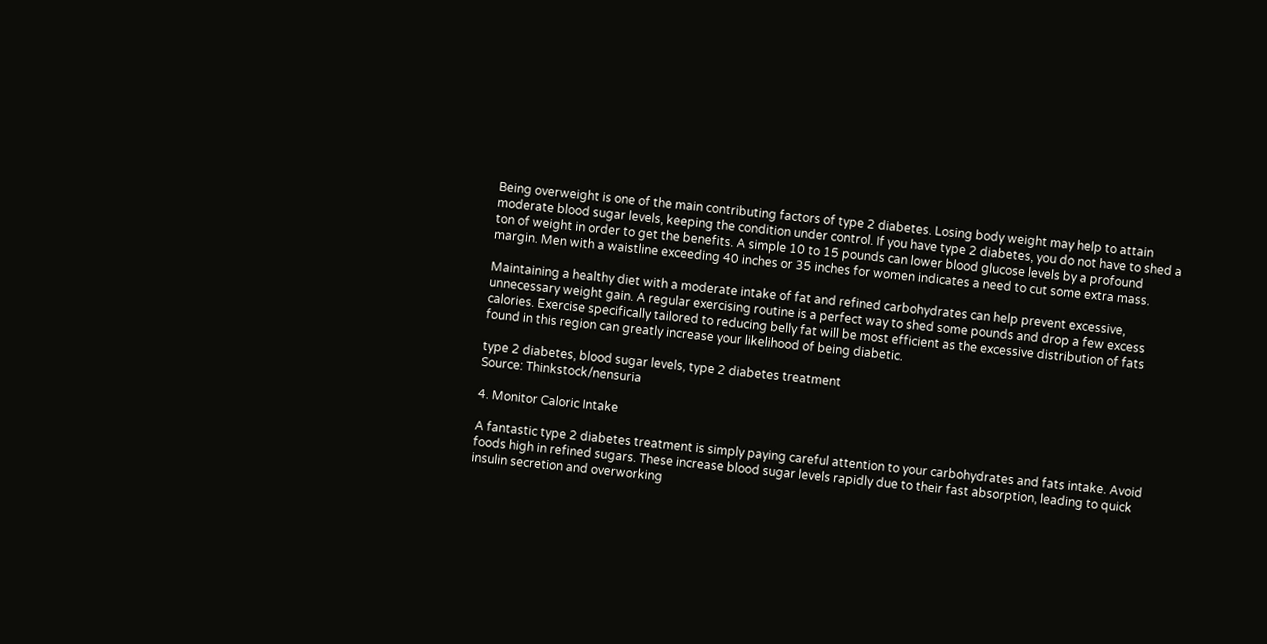Being overweight is one of the main contributing factors of type 2 diabetes. Losing body weight may help to attain moderate blood sugar levels, keeping the condition under control. If you have type 2 diabetes, you do not have to shed a ton of weight in order to get the benefits. A simple 10 to 15 pounds can lower blood glucose levels by a profound margin. Men with a waistline exceeding 40 inches or 35 inches for women indicates a need to cut some extra mass.

Maintaining a healthy diet with a moderate intake of fat and refined carbohydrates can help prevent excessive, unnecessary weight gain. A regular exercising routine is a perfect way to shed some pounds and drop a few excess calories. Exercise specifically tailored to reducing belly fat will be most efficient as the excessive distribution of fats found in this region can greatly increase your likelihood of being diabetic.

type 2 diabetes, blood sugar levels, type 2 diabetes treatment
Source: Thinkstock/nensuria

4. Monitor Caloric Intake

A fantastic type 2 diabetes treatment is simply paying careful attention to your carbohydrates and fats intake. Avoid foods high in refined sugars. These increase blood sugar levels rapidly due to their fast absorption, leading to quick insulin secretion and overworking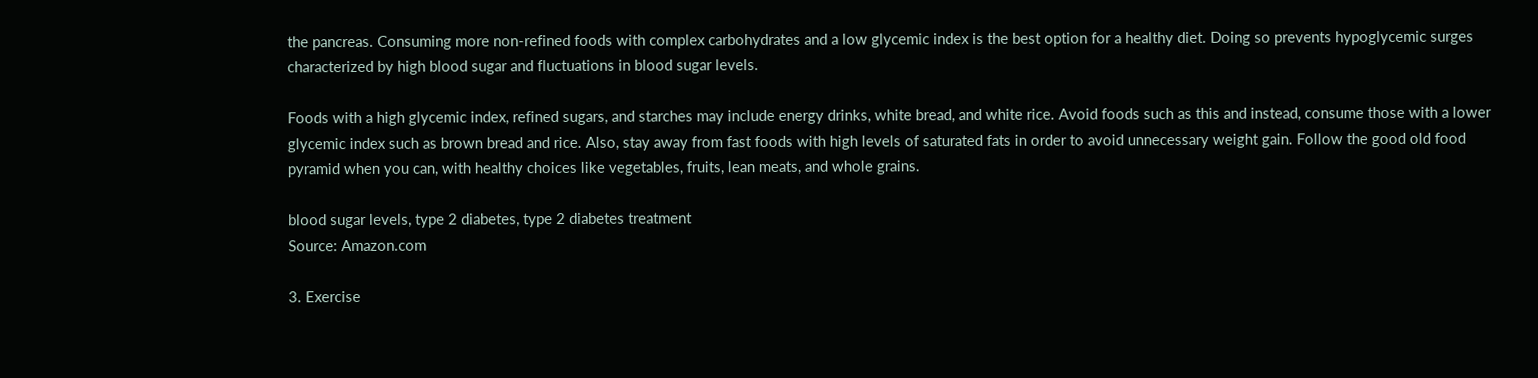the pancreas. Consuming more non-refined foods with complex carbohydrates and a low glycemic index is the best option for a healthy diet. Doing so prevents hypoglycemic surges characterized by high blood sugar and fluctuations in blood sugar levels.

Foods with a high glycemic index, refined sugars, and starches may include energy drinks, white bread, and white rice. Avoid foods such as this and instead, consume those with a lower glycemic index such as brown bread and rice. Also, stay away from fast foods with high levels of saturated fats in order to avoid unnecessary weight gain. Follow the good old food pyramid when you can, with healthy choices like vegetables, fruits, lean meats, and whole grains.

blood sugar levels, type 2 diabetes, type 2 diabetes treatment
Source: Amazon.com

3. Exercise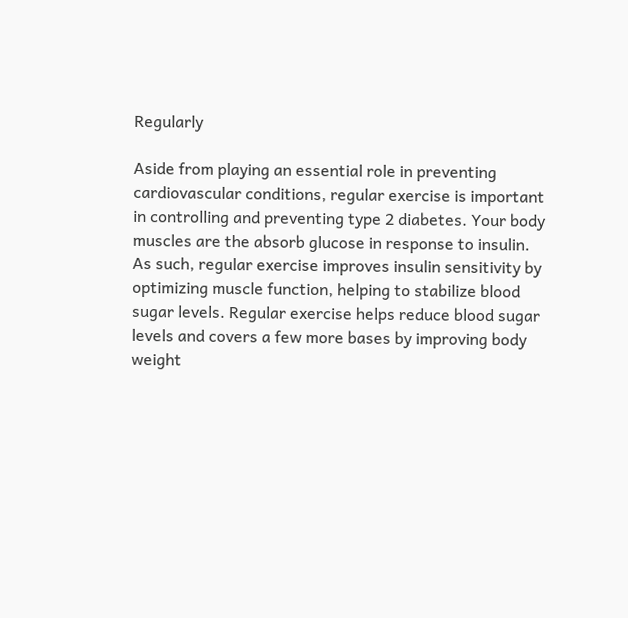Regularly

Aside from playing an essential role in preventing cardiovascular conditions, regular exercise is important in controlling and preventing type 2 diabetes. Your body muscles are the absorb glucose in response to insulin. As such, regular exercise improves insulin sensitivity by optimizing muscle function, helping to stabilize blood sugar levels. Regular exercise helps reduce blood sugar levels and covers a few more bases by improving body weight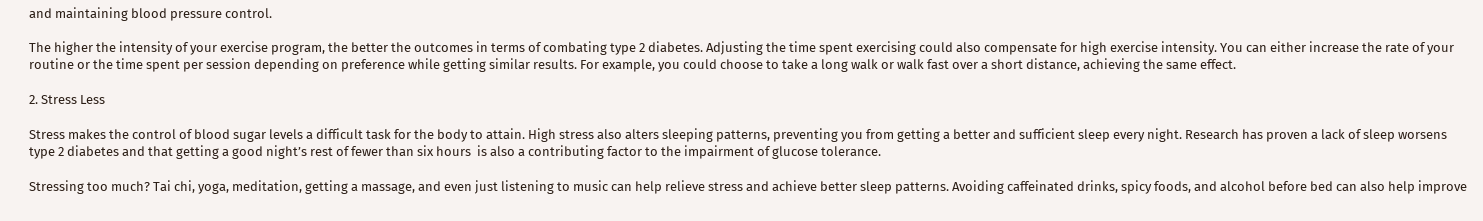and maintaining blood pressure control.

The higher the intensity of your exercise program, the better the outcomes in terms of combating type 2 diabetes. Adjusting the time spent exercising could also compensate for high exercise intensity. You can either increase the rate of your routine or the time spent per session depending on preference while getting similar results. For example, you could choose to take a long walk or walk fast over a short distance, achieving the same effect.

2. Stress Less

Stress makes the control of blood sugar levels a difficult task for the body to attain. High stress also alters sleeping patterns, preventing you from getting a better and sufficient sleep every night. Research has proven a lack of sleep worsens type 2 diabetes and that getting a good night’s rest of fewer than six hours  is also a contributing factor to the impairment of glucose tolerance.

Stressing too much? Tai chi, yoga, meditation, getting a massage, and even just listening to music can help relieve stress and achieve better sleep patterns. Avoiding caffeinated drinks, spicy foods, and alcohol before bed can also help improve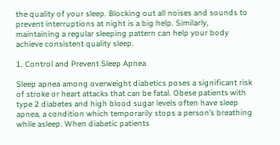the quality of your sleep. Blocking out all noises and sounds to prevent interruptions at night is a big help. Similarly, maintaining a regular sleeping pattern can help your body achieve consistent quality sleep.

1. Control and Prevent Sleep Apnea

Sleep apnea among overweight diabetics poses a significant risk of stroke or heart attacks that can be fatal. Obese patients with type 2 diabetes and high blood sugar levels often have sleep apnea, a condition which temporarily stops a person’s breathing while asleep. When diabetic patients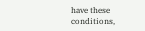have these conditions,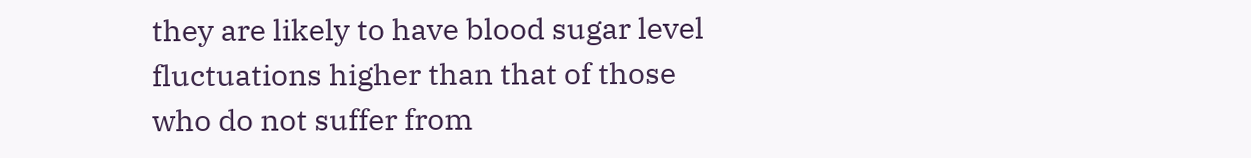they are likely to have blood sugar level fluctuations higher than that of those who do not suffer from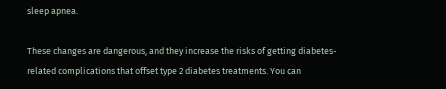sleep apnea.

These changes are dangerous, and they increase the risks of getting diabetes-related complications that offset type 2 diabetes treatments. You can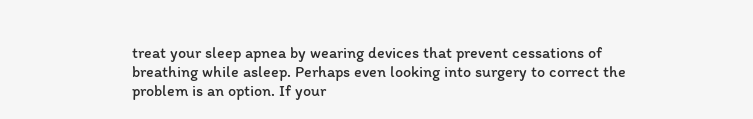treat your sleep apnea by wearing devices that prevent cessations of breathing while asleep. Perhaps even looking into surgery to correct the problem is an option. If your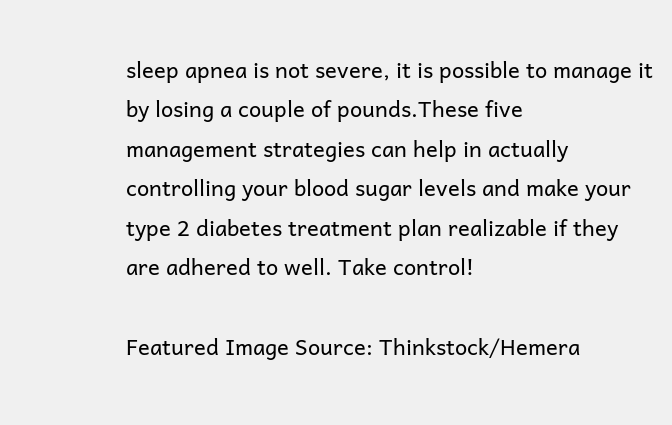sleep apnea is not severe, it is possible to manage it by losing a couple of pounds.These five management strategies can help in actually controlling your blood sugar levels and make your type 2 diabetes treatment plan realizable if they are adhered to well. Take control!

Featured Image Source: Thinkstock/Hemera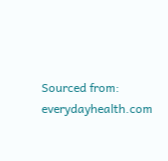Sourced from: everydayhealth.com